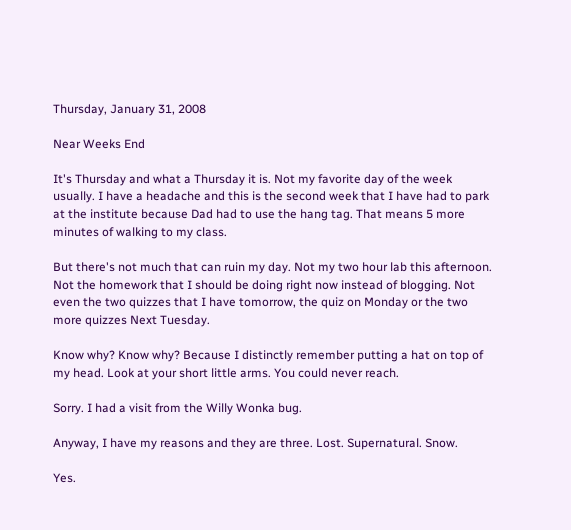Thursday, January 31, 2008

Near Weeks End

It's Thursday and what a Thursday it is. Not my favorite day of the week usually. I have a headache and this is the second week that I have had to park at the institute because Dad had to use the hang tag. That means 5 more minutes of walking to my class.

But there's not much that can ruin my day. Not my two hour lab this afternoon. Not the homework that I should be doing right now instead of blogging. Not even the two quizzes that I have tomorrow, the quiz on Monday or the two more quizzes Next Tuesday.

Know why? Know why? Because I distinctly remember putting a hat on top of my head. Look at your short little arms. You could never reach.

Sorry. I had a visit from the Willy Wonka bug.

Anyway, I have my reasons and they are three. Lost. Supernatural. Snow.

Yes.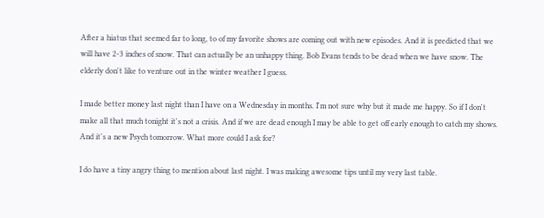After a hiatus that seemed far to long, to of my favorite shows are coming out with new episodes. And it is predicted that we will have 2-3 inches of snow. That can actually be an unhappy thing. Bob Evans tends to be dead when we have snow. The elderly don't like to venture out in the winter weather I guess.

I made better money last night than I have on a Wednesday in months. I'm not sure why but it made me happy. So if I don't make all that much tonight it's not a crisis. And if we are dead enough I may be able to get off early enough to catch my shows. And it's a new Psych tomorrow. What more could I ask for?

I do have a tiny angry thing to mention about last night. I was making awesome tips until my very last table.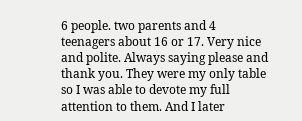6 people. two parents and 4 teenagers about 16 or 17. Very nice and polite. Always saying please and thank you. They were my only table so I was able to devote my full attention to them. And I later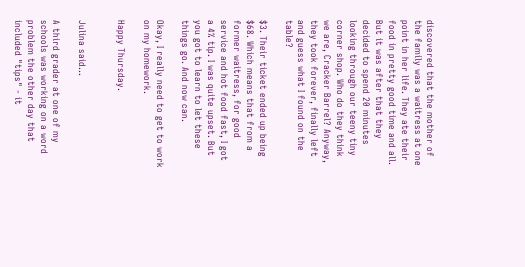discovered that the mother of the family was a waitress at one point in her life. They ate their food in pretty good time and all. But it was after that they decided to spend 20 minutes looking through our teeny tiny corner shop. Who do they think we are, Cracker Barrel? Anyway, they took forever, finally left and guess what I found on the table?

$3. Their ticket ended up being $68. Which means that from a former waitress, for good service and hot food fast, I got a 4% tip. I was quite upset. But you got to learn to let these things go. And now can.

Okay, I really need to get to work on my homework.

Happy Thursday.


Julina said...

A third grader at one of my schools was working on a word problem the other day that included "tips" - it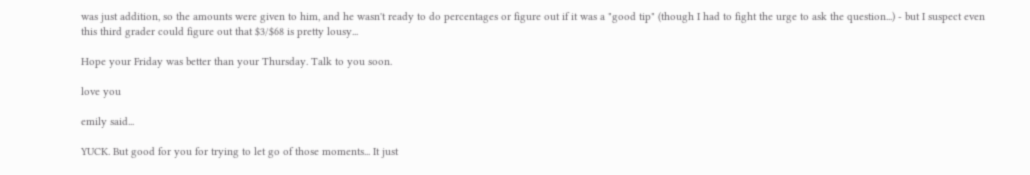was just addition, so the amounts were given to him, and he wasn't ready to do percentages or figure out if it was a "good tip" (though I had to fight the urge to ask the question...) - but I suspect even this third grader could figure out that $3/$68 is pretty lousy...

Hope your Friday was better than your Thursday. Talk to you soon.

love you

emily said...

YUCK. But good for you for trying to let go of those moments... It just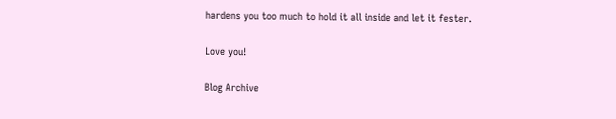hardens you too much to hold it all inside and let it fester.

Love you!

Blog Archive